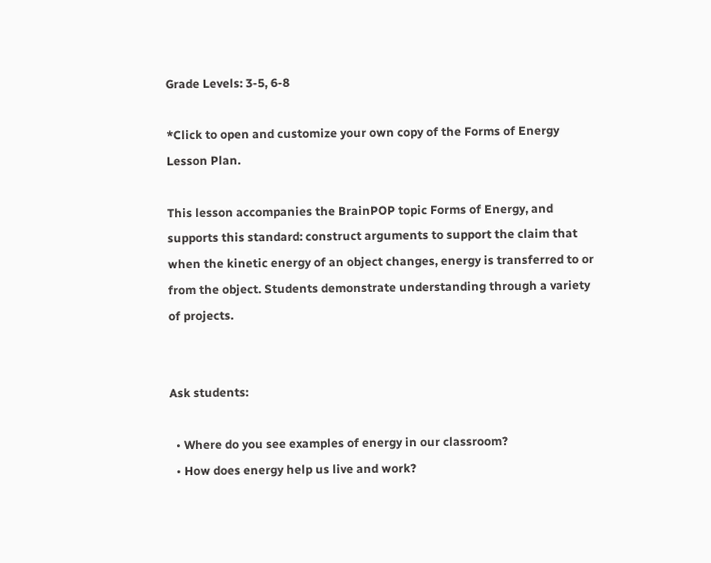Grade Levels: 3-5, 6-8

*Click to open and customize your own copy of the Forms of Energy Lesson Plan.

This lesson accompanies the BrainPOP topic Forms of Energy, and supports this standard: construct arguments to support the claim that when the kinetic energy of an object changes, energy is transferred to or from the object. Students demonstrate understanding through a variety of projects.


Ask students:

  • Where do you see examples of energy in our classroom?
  • How does energy help us live and work?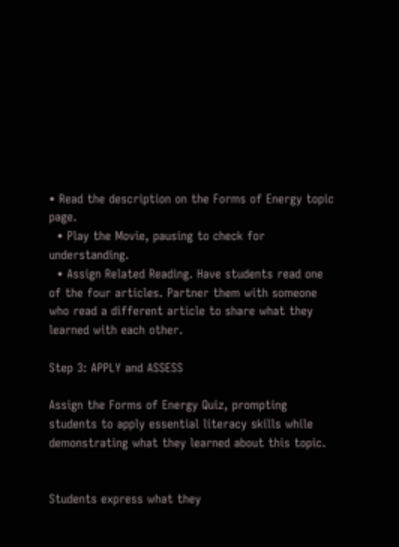• Read the description on the Forms of Energy topic page.
  • Play the Movie, pausing to check for understanding.
  • Assign Related Reading. Have students read one of the four articles. Partner them with someone who read a different article to share what they learned with each other.

Step 3: APPLY and ASSESS

Assign the Forms of Energy Quiz, prompting students to apply essential literacy skills while demonstrating what they learned about this topic.


Students express what they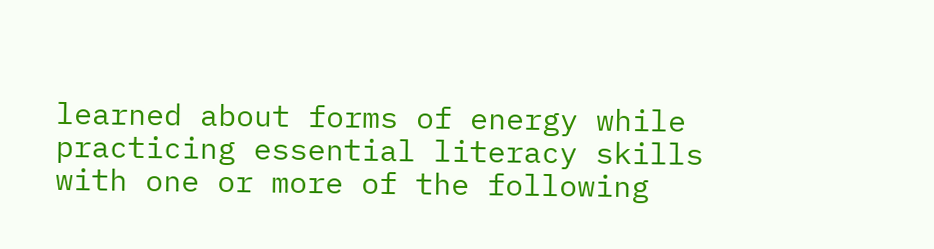learned about forms of energy while practicing essential literacy skills with one or more of the following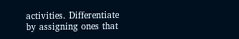activities. Differentiate by assigning ones that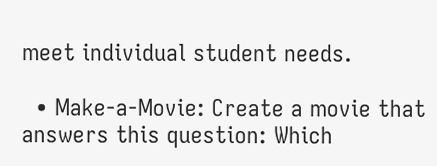meet individual student needs.

  • Make-a-Movie: Create a movie that answers this question: Which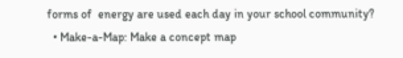forms of  energy are used each day in your school community?
  • Make-a-Map: Make a concept map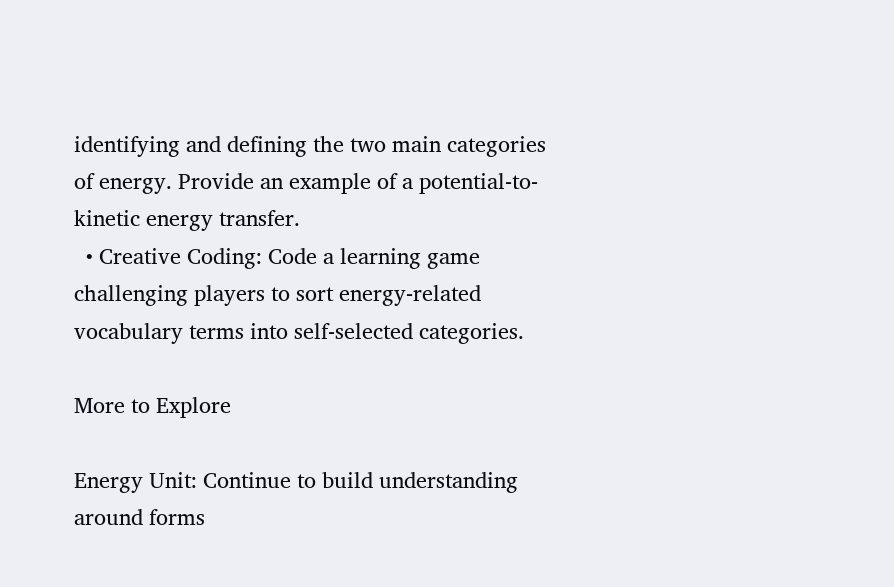identifying and defining the two main categories of energy. Provide an example of a potential-to-kinetic energy transfer.
  • Creative Coding: Code a learning game challenging players to sort energy-related vocabulary terms into self-selected categories.

More to Explore

Energy Unit: Continue to build understanding around forms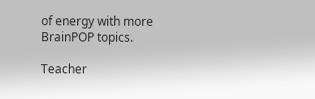of energy with more BrainPOP topics.

Teacher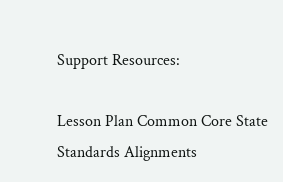Support Resources:

Lesson Plan Common Core State Standards Alignments